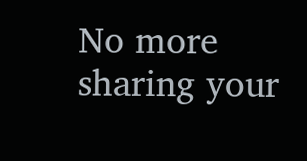No more sharing your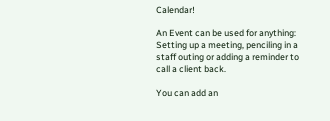Calendar!

An Event can be used for anything: Setting up a meeting, penciling in a staff outing or adding a reminder to call a client back.

You can add an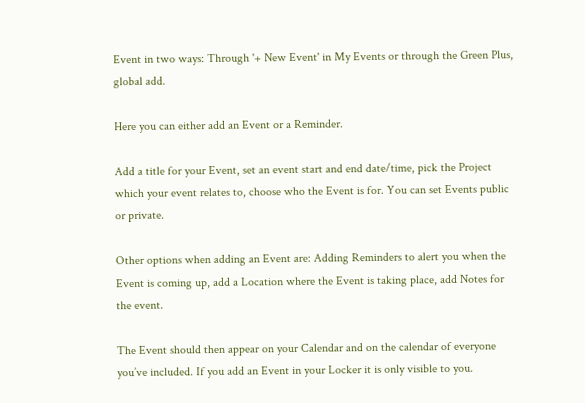Event in two ways: Through '+ New Event' in My Events or through the Green Plus, global add.

Here you can either add an Event or a Reminder.

Add a title for your Event, set an event start and end date/time, pick the Project which your event relates to, choose who the Event is for. You can set Events public or private.

Other options when adding an Event are: Adding Reminders to alert you when the Event is coming up, add a Location where the Event is taking place, add Notes for the event.

The Event should then appear on your Calendar and on the calendar of everyone you’ve included. If you add an Event in your Locker it is only visible to you.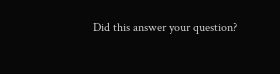Did this answer your question?